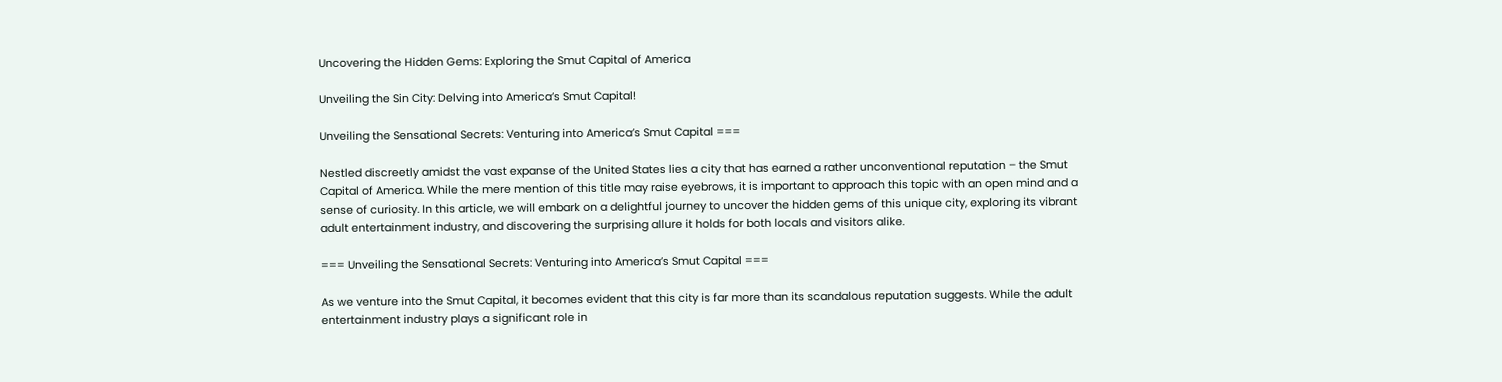Uncovering the Hidden Gems: Exploring the Smut Capital of America

Unveiling the Sin City: Delving into America’s Smut Capital!

Unveiling the Sensational Secrets: Venturing into America’s Smut Capital ===

Nestled discreetly amidst the vast expanse of the United States lies a city that has earned a rather unconventional reputation – the Smut Capital of America. While the mere mention of this title may raise eyebrows, it is important to approach this topic with an open mind and a sense of curiosity. In this article, we will embark on a delightful journey to uncover the hidden gems of this unique city, exploring its vibrant adult entertainment industry, and discovering the surprising allure it holds for both locals and visitors alike.

=== Unveiling the Sensational Secrets: Venturing into America’s Smut Capital ===

As we venture into the Smut Capital, it becomes evident that this city is far more than its scandalous reputation suggests. While the adult entertainment industry plays a significant role in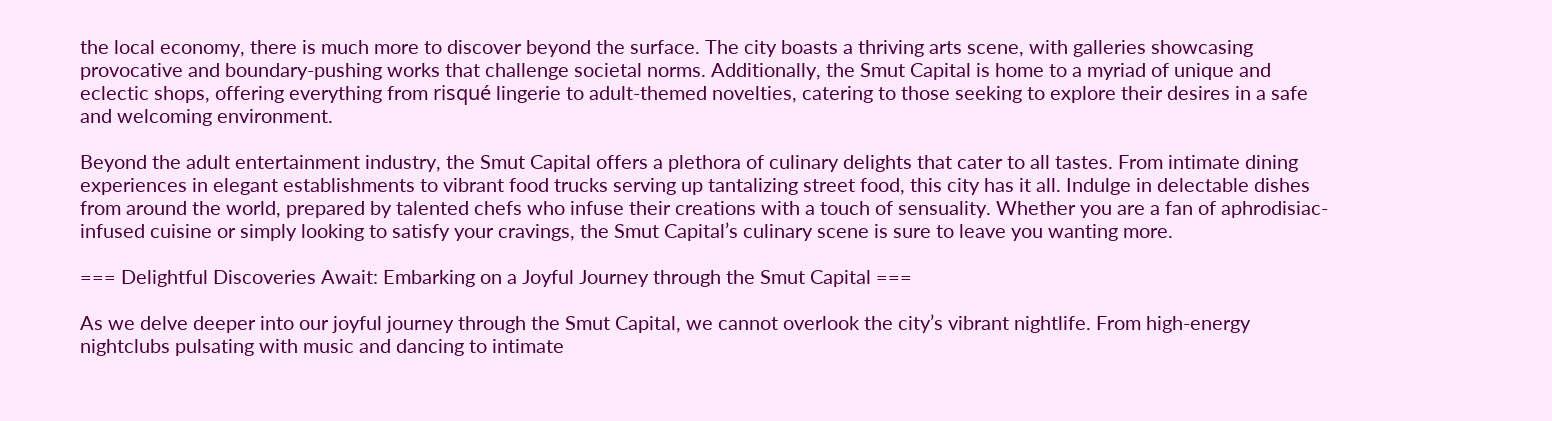the local economy, there is much more to discover beyond the surface. The city boasts a thriving arts scene, with galleries showcasing provocative and boundary-pushing works that challenge societal norms. Additionally, the Smut Capital is home to a myriad of unique and eclectic shops, offering everything from risqué lingerie to adult-themed novelties, catering to those seeking to explore their desires in a safe and welcoming environment.

Beyond the adult entertainment industry, the Smut Capital offers a plethora of culinary delights that cater to all tastes. From intimate dining experiences in elegant establishments to vibrant food trucks serving up tantalizing street food, this city has it all. Indulge in delectable dishes from around the world, prepared by talented chefs who infuse their creations with a touch of sensuality. Whether you are a fan of aphrodisiac-infused cuisine or simply looking to satisfy your cravings, the Smut Capital’s culinary scene is sure to leave you wanting more.

=== Delightful Discoveries Await: Embarking on a Joyful Journey through the Smut Capital ===

As we delve deeper into our joyful journey through the Smut Capital, we cannot overlook the city’s vibrant nightlife. From high-energy nightclubs pulsating with music and dancing to intimate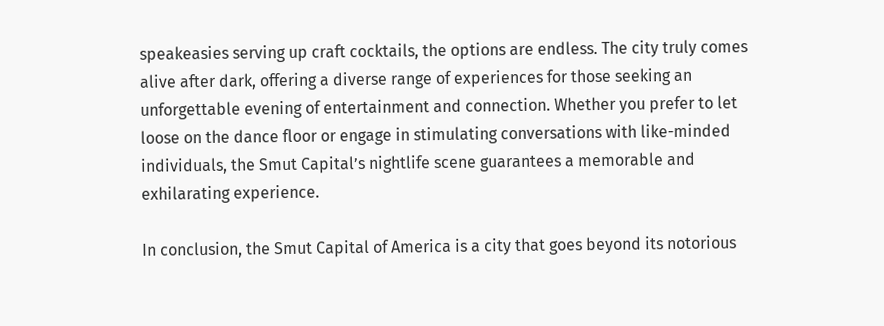speakeasies serving up craft cocktails, the options are endless. The city truly comes alive after dark, offering a diverse range of experiences for those seeking an unforgettable evening of entertainment and connection. Whether you prefer to let loose on the dance floor or engage in stimulating conversations with like-minded individuals, the Smut Capital’s nightlife scene guarantees a memorable and exhilarating experience.

In conclusion, the Smut Capital of America is a city that goes beyond its notorious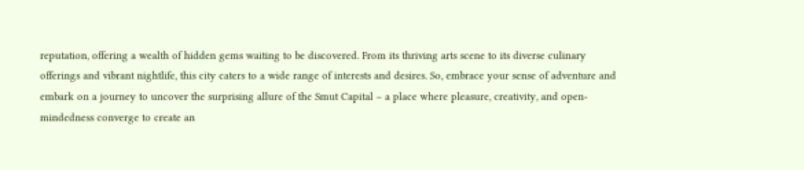reputation, offering a wealth of hidden gems waiting to be discovered. From its thriving arts scene to its diverse culinary offerings and vibrant nightlife, this city caters to a wide range of interests and desires. So, embrace your sense of adventure and embark on a journey to uncover the surprising allure of the Smut Capital – a place where pleasure, creativity, and open-mindedness converge to create an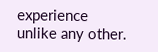experience unlike any other.